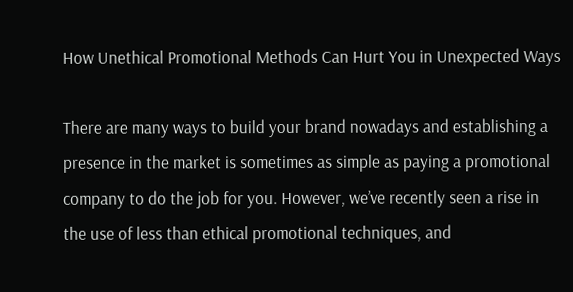How Unethical Promotional Methods Can Hurt You in Unexpected Ways

There are many ways to build your brand nowadays and establishing a presence in the market is sometimes as simple as paying a promotional company to do the job for you. However, we’ve recently seen a rise in the use of less than ethical promotional techniques, and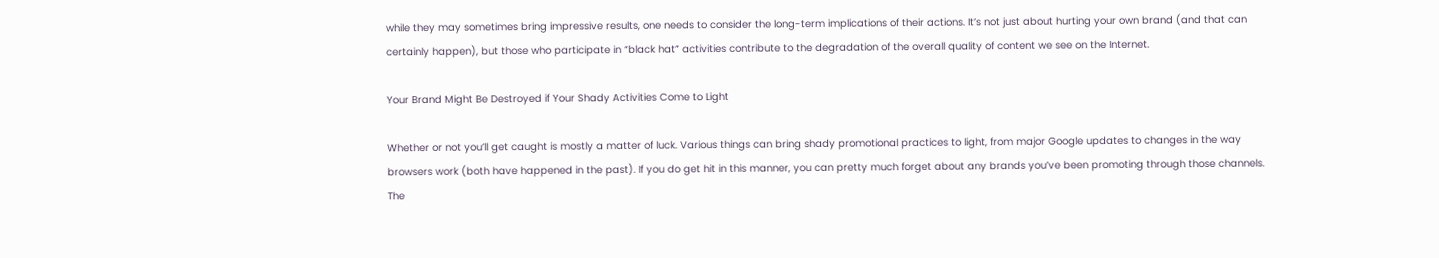while they may sometimes bring impressive results, one needs to consider the long-term implications of their actions. It’s not just about hurting your own brand (and that can certainly happen), but those who participate in “black hat” activities contribute to the degradation of the overall quality of content we see on the Internet.

Your Brand Might Be Destroyed if Your Shady Activities Come to Light

Whether or not you’ll get caught is mostly a matter of luck. Various things can bring shady promotional practices to light, from major Google updates to changes in the way browsers work (both have happened in the past). If you do get hit in this manner, you can pretty much forget about any brands you’ve been promoting through those channels. The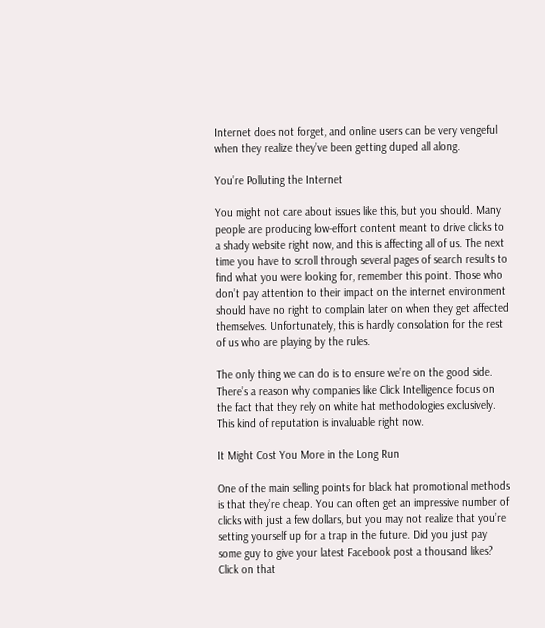Internet does not forget, and online users can be very vengeful when they realize they’ve been getting duped all along.

You’re Polluting the Internet

You might not care about issues like this, but you should. Many people are producing low-effort content meant to drive clicks to a shady website right now, and this is affecting all of us. The next time you have to scroll through several pages of search results to find what you were looking for, remember this point. Those who don’t pay attention to their impact on the internet environment should have no right to complain later on when they get affected themselves. Unfortunately, this is hardly consolation for the rest of us who are playing by the rules.

The only thing we can do is to ensure we’re on the good side. There’s a reason why companies like Click Intelligence focus on the fact that they rely on white hat methodologies exclusively. This kind of reputation is invaluable right now.

It Might Cost You More in the Long Run

One of the main selling points for black hat promotional methods is that they’re cheap. You can often get an impressive number of clicks with just a few dollars, but you may not realize that you’re setting yourself up for a trap in the future. Did you just pay some guy to give your latest Facebook post a thousand likes? Click on that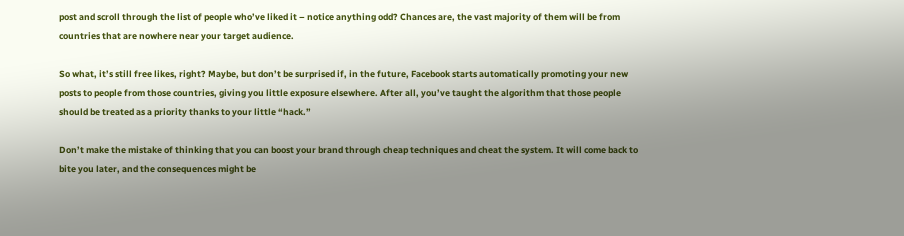post and scroll through the list of people who’ve liked it – notice anything odd? Chances are, the vast majority of them will be from countries that are nowhere near your target audience.

So what, it’s still free likes, right? Maybe, but don’t be surprised if, in the future, Facebook starts automatically promoting your new posts to people from those countries, giving you little exposure elsewhere. After all, you’ve taught the algorithm that those people should be treated as a priority thanks to your little “hack.”

Don’t make the mistake of thinking that you can boost your brand through cheap techniques and cheat the system. It will come back to bite you later, and the consequences might be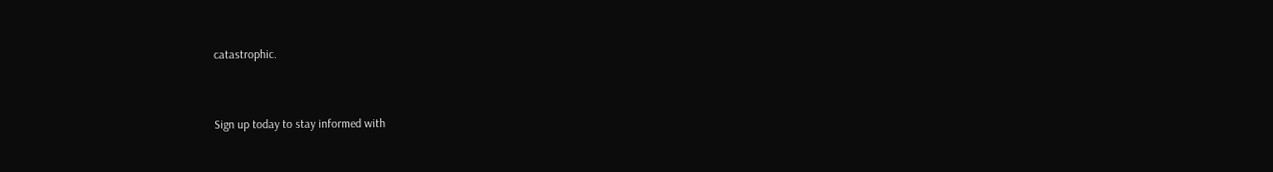catastrophic.


Sign up today to stay informed with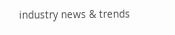industry news & trends